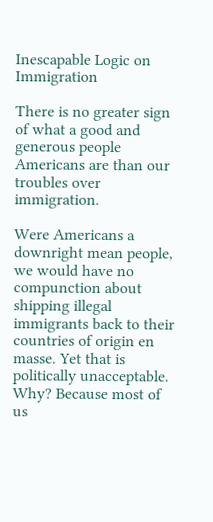Inescapable Logic on Immigration

There is no greater sign of what a good and generous people Americans are than our troubles over immigration.

Were Americans a downright mean people, we would have no compunction about shipping illegal immigrants back to their countries of origin en masse. Yet that is politically unacceptable. Why? Because most of us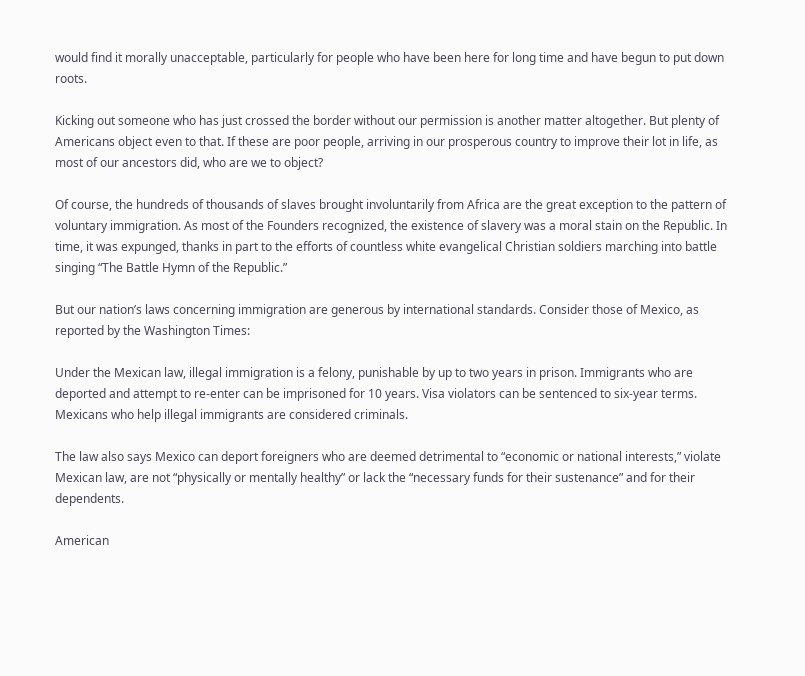would find it morally unacceptable, particularly for people who have been here for long time and have begun to put down roots.

Kicking out someone who has just crossed the border without our permission is another matter altogether. But plenty of Americans object even to that. If these are poor people, arriving in our prosperous country to improve their lot in life, as most of our ancestors did, who are we to object?

Of course, the hundreds of thousands of slaves brought involuntarily from Africa are the great exception to the pattern of voluntary immigration. As most of the Founders recognized, the existence of slavery was a moral stain on the Republic. In time, it was expunged, thanks in part to the efforts of countless white evangelical Christian soldiers marching into battle singing “The Battle Hymn of the Republic.”

But our nation’s laws concerning immigration are generous by international standards. Consider those of Mexico, as reported by the Washington Times:

Under the Mexican law, illegal immigration is a felony, punishable by up to two years in prison. Immigrants who are deported and attempt to re-enter can be imprisoned for 10 years. Visa violators can be sentenced to six-year terms. Mexicans who help illegal immigrants are considered criminals.

The law also says Mexico can deport foreigners who are deemed detrimental to “economic or national interests,” violate Mexican law, are not “physically or mentally healthy” or lack the “necessary funds for their sustenance” and for their dependents.

American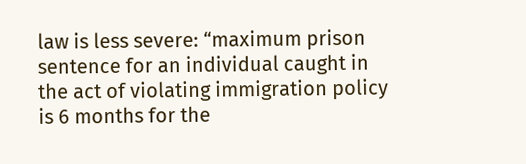law is less severe: “maximum prison sentence for an individual caught in the act of violating immigration policy is 6 months for the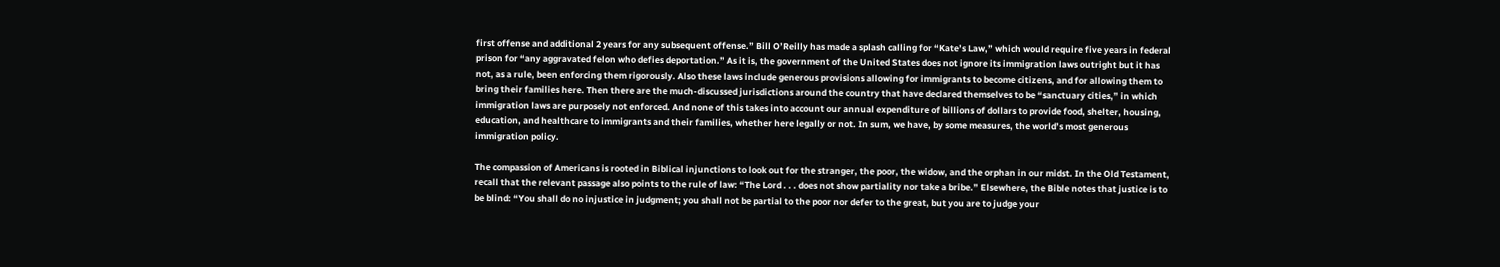first offense and additional 2 years for any subsequent offense.” Bill O’Reilly has made a splash calling for “Kate’s Law,” which would require five years in federal prison for “any aggravated felon who defies deportation.” As it is, the government of the United States does not ignore its immigration laws outright but it has not, as a rule, been enforcing them rigorously. Also these laws include generous provisions allowing for immigrants to become citizens, and for allowing them to bring their families here. Then there are the much-discussed jurisdictions around the country that have declared themselves to be “sanctuary cities,” in which immigration laws are purposely not enforced. And none of this takes into account our annual expenditure of billions of dollars to provide food, shelter, housing, education, and healthcare to immigrants and their families, whether here legally or not. In sum, we have, by some measures, the world’s most generous immigration policy.

The compassion of Americans is rooted in Biblical injunctions to look out for the stranger, the poor, the widow, and the orphan in our midst. In the Old Testament, recall that the relevant passage also points to the rule of law: “The Lord . . . does not show partiality nor take a bribe.” Elsewhere, the Bible notes that justice is to be blind: “You shall do no injustice in judgment; you shall not be partial to the poor nor defer to the great, but you are to judge your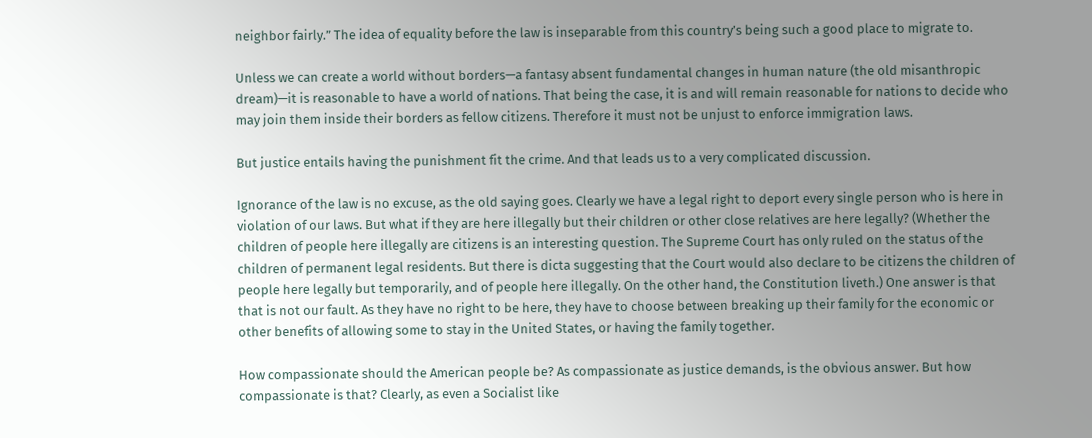neighbor fairly.” The idea of equality before the law is inseparable from this country’s being such a good place to migrate to.

Unless we can create a world without borders—a fantasy absent fundamental changes in human nature (the old misanthropic dream)—it is reasonable to have a world of nations. That being the case, it is and will remain reasonable for nations to decide who may join them inside their borders as fellow citizens. Therefore it must not be unjust to enforce immigration laws.

But justice entails having the punishment fit the crime. And that leads us to a very complicated discussion.

Ignorance of the law is no excuse, as the old saying goes. Clearly we have a legal right to deport every single person who is here in violation of our laws. But what if they are here illegally but their children or other close relatives are here legally? (Whether the children of people here illegally are citizens is an interesting question. The Supreme Court has only ruled on the status of the children of permanent legal residents. But there is dicta suggesting that the Court would also declare to be citizens the children of people here legally but temporarily, and of people here illegally. On the other hand, the Constitution liveth.) One answer is that that is not our fault. As they have no right to be here, they have to choose between breaking up their family for the economic or other benefits of allowing some to stay in the United States, or having the family together.

How compassionate should the American people be? As compassionate as justice demands, is the obvious answer. But how compassionate is that? Clearly, as even a Socialist like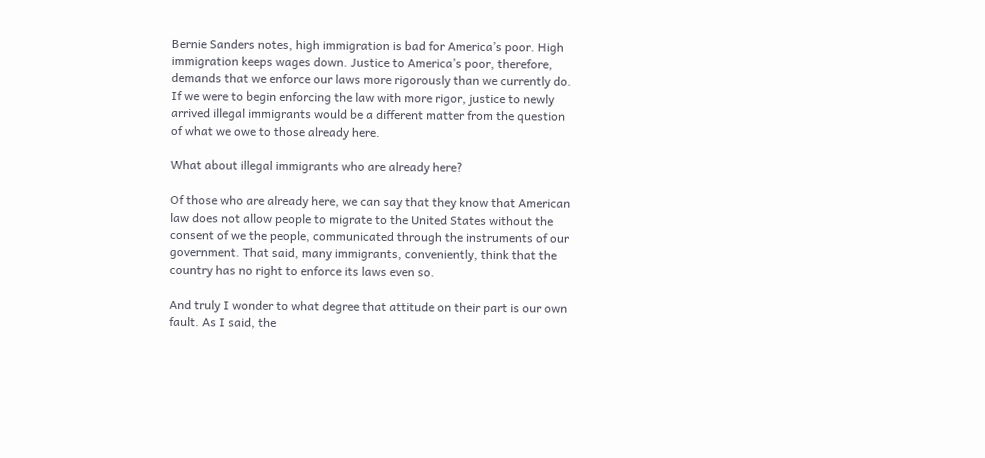Bernie Sanders notes, high immigration is bad for America’s poor. High immigration keeps wages down. Justice to America’s poor, therefore, demands that we enforce our laws more rigorously than we currently do. If we were to begin enforcing the law with more rigor, justice to newly arrived illegal immigrants would be a different matter from the question of what we owe to those already here.

What about illegal immigrants who are already here?

Of those who are already here, we can say that they know that American law does not allow people to migrate to the United States without the consent of we the people, communicated through the instruments of our government. That said, many immigrants, conveniently, think that the country has no right to enforce its laws even so.

And truly I wonder to what degree that attitude on their part is our own fault. As I said, the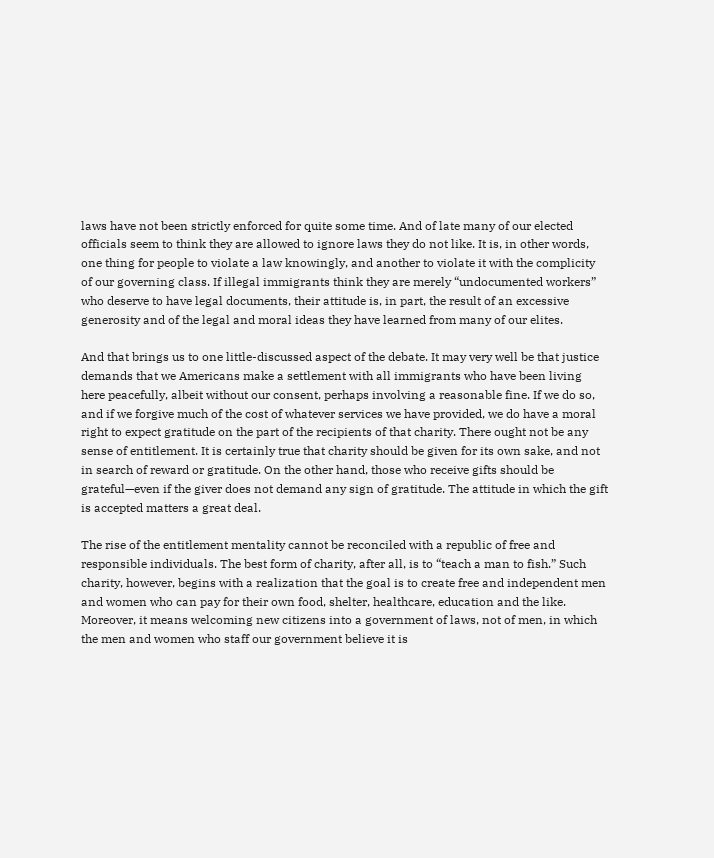laws have not been strictly enforced for quite some time. And of late many of our elected officials seem to think they are allowed to ignore laws they do not like. It is, in other words, one thing for people to violate a law knowingly, and another to violate it with the complicity of our governing class. If illegal immigrants think they are merely “undocumented workers” who deserve to have legal documents, their attitude is, in part, the result of an excessive generosity and of the legal and moral ideas they have learned from many of our elites.

And that brings us to one little-discussed aspect of the debate. It may very well be that justice demands that we Americans make a settlement with all immigrants who have been living here peacefully, albeit without our consent, perhaps involving a reasonable fine. If we do so, and if we forgive much of the cost of whatever services we have provided, we do have a moral right to expect gratitude on the part of the recipients of that charity. There ought not be any sense of entitlement. It is certainly true that charity should be given for its own sake, and not in search of reward or gratitude. On the other hand, those who receive gifts should be grateful—even if the giver does not demand any sign of gratitude. The attitude in which the gift is accepted matters a great deal.

The rise of the entitlement mentality cannot be reconciled with a republic of free and responsible individuals. The best form of charity, after all, is to “teach a man to fish.” Such charity, however, begins with a realization that the goal is to create free and independent men and women who can pay for their own food, shelter, healthcare, education and the like. Moreover, it means welcoming new citizens into a government of laws, not of men, in which the men and women who staff our government believe it is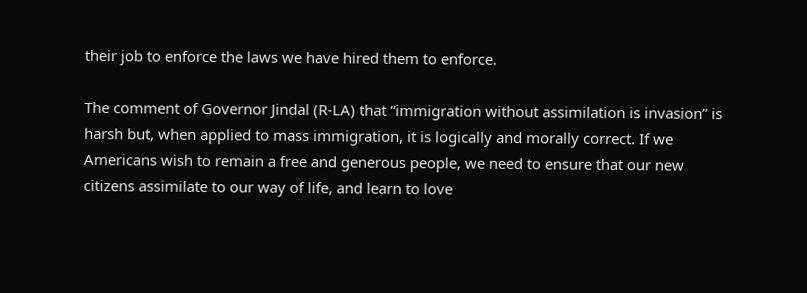their job to enforce the laws we have hired them to enforce.

The comment of Governor Jindal (R-LA) that “immigration without assimilation is invasion” is harsh but, when applied to mass immigration, it is logically and morally correct. If we Americans wish to remain a free and generous people, we need to ensure that our new citizens assimilate to our way of life, and learn to love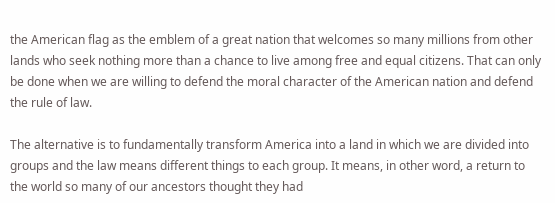the American flag as the emblem of a great nation that welcomes so many millions from other lands who seek nothing more than a chance to live among free and equal citizens. That can only be done when we are willing to defend the moral character of the American nation and defend the rule of law.

The alternative is to fundamentally transform America into a land in which we are divided into groups and the law means different things to each group. It means, in other word, a return to the world so many of our ancestors thought they had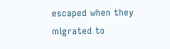escaped when they migrated to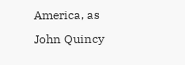America, as John Quincy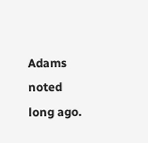Adams noted long ago.